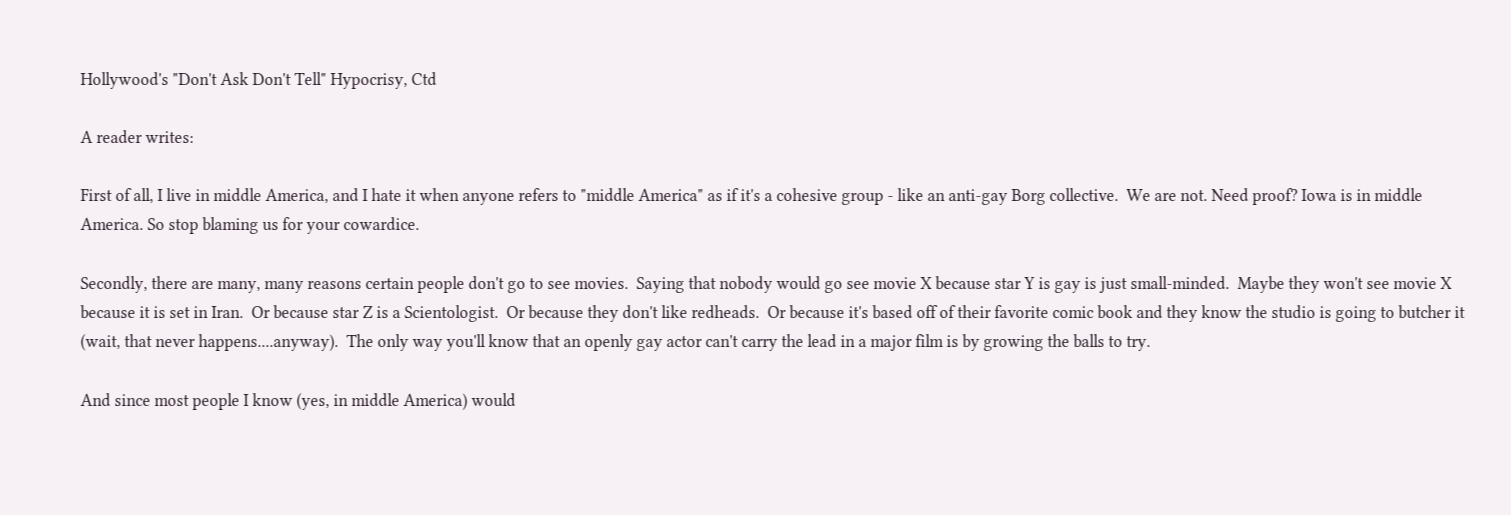Hollywood's "Don't Ask Don't Tell" Hypocrisy, Ctd

A reader writes:

First of all, I live in middle America, and I hate it when anyone refers to "middle America" as if it's a cohesive group - like an anti-gay Borg collective.  We are not. Need proof? Iowa is in middle America. So stop blaming us for your cowardice.

Secondly, there are many, many reasons certain people don't go to see movies.  Saying that nobody would go see movie X because star Y is gay is just small-minded.  Maybe they won't see movie X because it is set in Iran.  Or because star Z is a Scientologist.  Or because they don't like redheads.  Or because it's based off of their favorite comic book and they know the studio is going to butcher it (wait, that never happens....anyway).  The only way you'll know that an openly gay actor can't carry the lead in a major film is by growing the balls to try.

And since most people I know (yes, in middle America) would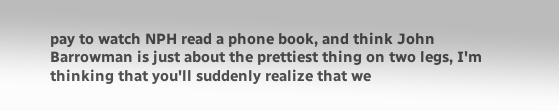pay to watch NPH read a phone book, and think John Barrowman is just about the prettiest thing on two legs, I'm thinking that you'll suddenly realize that we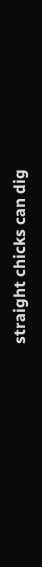straight chicks can dig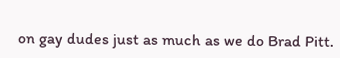on gay dudes just as much as we do Brad Pitt.